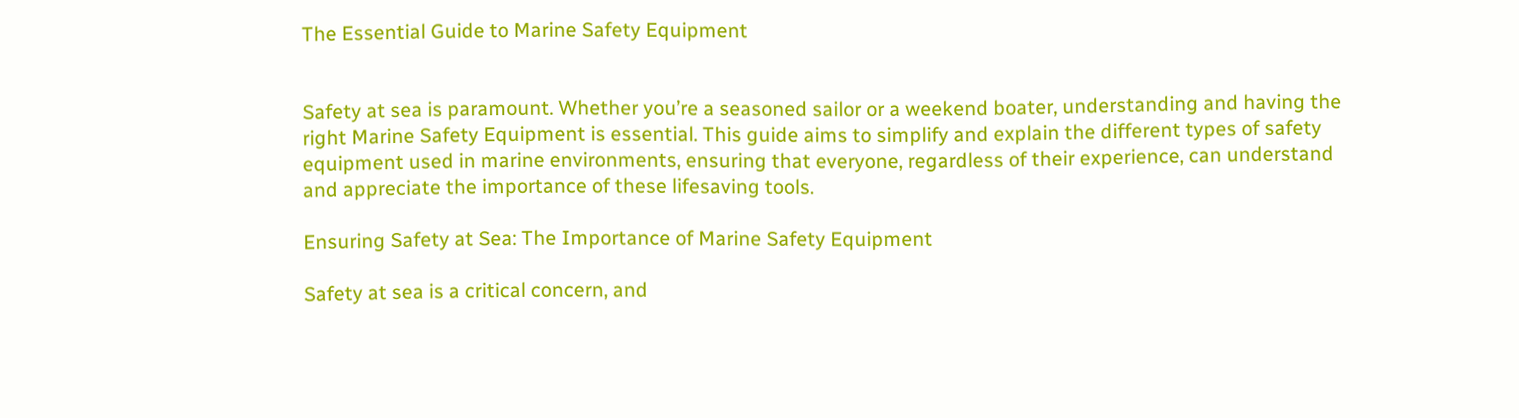The Essential Guide to Marine Safety Equipment


Safety at sea is paramount. Whether you’re a seasoned sailor or a weekend boater, understanding and having the right Marine Safety Equipment is essential. This guide aims to simplify and explain the different types of safety equipment used in marine environments, ensuring that everyone, regardless of their experience, can understand and appreciate the importance of these lifesaving tools.

Ensuring Safety at Sea: The Importance of Marine Safety Equipment

Safety at sea is a critical concern, and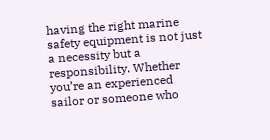having the right marine safety equipment is not just a necessity but a responsibility. Whether you’re an experienced sailor or someone who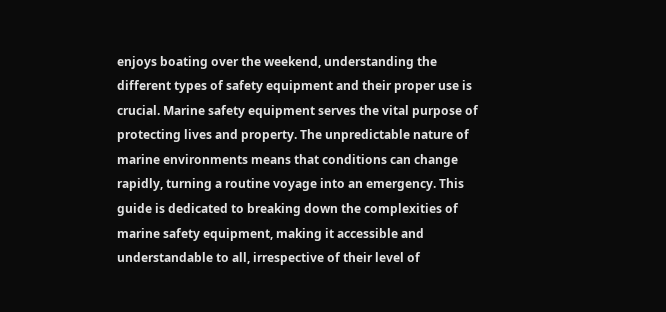enjoys boating over the weekend, understanding the different types of safety equipment and their proper use is crucial. Marine safety equipment serves the vital purpose of protecting lives and property. The unpredictable nature of marine environments means that conditions can change rapidly, turning a routine voyage into an emergency. This guide is dedicated to breaking down the complexities of marine safety equipment, making it accessible and understandable to all, irrespective of their level of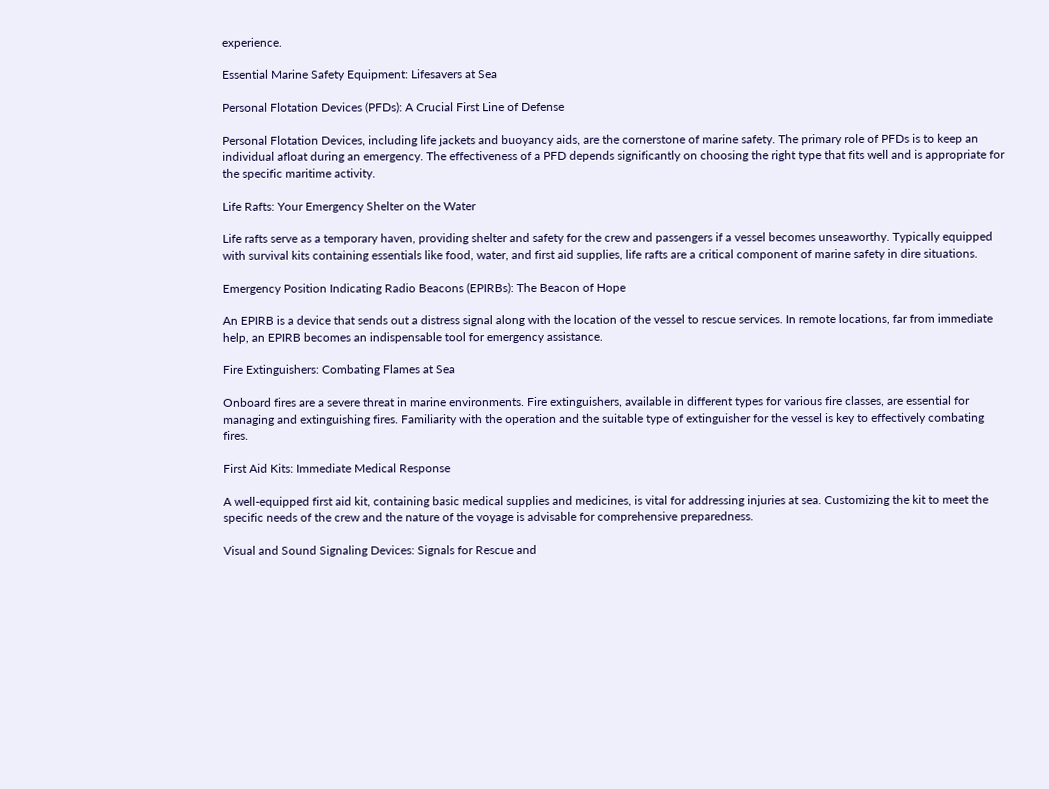experience.

Essential Marine Safety Equipment: Lifesavers at Sea

Personal Flotation Devices (PFDs): A Crucial First Line of Defense

Personal Flotation Devices, including life jackets and buoyancy aids, are the cornerstone of marine safety. The primary role of PFDs is to keep an individual afloat during an emergency. The effectiveness of a PFD depends significantly on choosing the right type that fits well and is appropriate for the specific maritime activity.

Life Rafts: Your Emergency Shelter on the Water

Life rafts serve as a temporary haven, providing shelter and safety for the crew and passengers if a vessel becomes unseaworthy. Typically equipped with survival kits containing essentials like food, water, and first aid supplies, life rafts are a critical component of marine safety in dire situations.

Emergency Position Indicating Radio Beacons (EPIRBs): The Beacon of Hope

An EPIRB is a device that sends out a distress signal along with the location of the vessel to rescue services. In remote locations, far from immediate help, an EPIRB becomes an indispensable tool for emergency assistance.

Fire Extinguishers: Combating Flames at Sea

Onboard fires are a severe threat in marine environments. Fire extinguishers, available in different types for various fire classes, are essential for managing and extinguishing fires. Familiarity with the operation and the suitable type of extinguisher for the vessel is key to effectively combating fires.

First Aid Kits: Immediate Medical Response

A well-equipped first aid kit, containing basic medical supplies and medicines, is vital for addressing injuries at sea. Customizing the kit to meet the specific needs of the crew and the nature of the voyage is advisable for comprehensive preparedness.

Visual and Sound Signaling Devices: Signals for Rescue and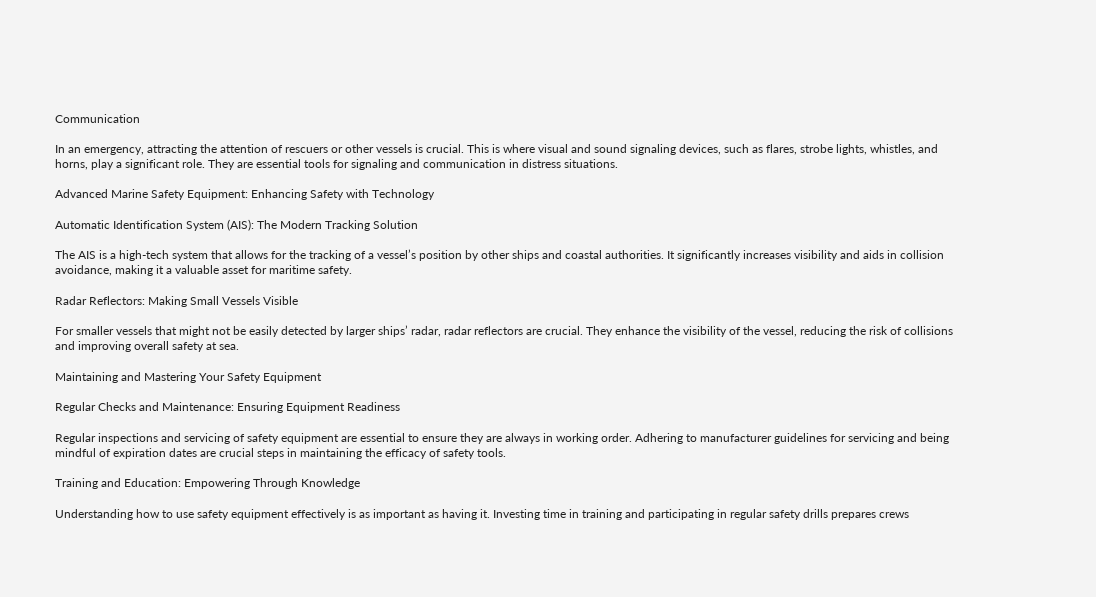Communication

In an emergency, attracting the attention of rescuers or other vessels is crucial. This is where visual and sound signaling devices, such as flares, strobe lights, whistles, and horns, play a significant role. They are essential tools for signaling and communication in distress situations.

Advanced Marine Safety Equipment: Enhancing Safety with Technology

Automatic Identification System (AIS): The Modern Tracking Solution

The AIS is a high-tech system that allows for the tracking of a vessel’s position by other ships and coastal authorities. It significantly increases visibility and aids in collision avoidance, making it a valuable asset for maritime safety.

Radar Reflectors: Making Small Vessels Visible

For smaller vessels that might not be easily detected by larger ships’ radar, radar reflectors are crucial. They enhance the visibility of the vessel, reducing the risk of collisions and improving overall safety at sea.

Maintaining and Mastering Your Safety Equipment

Regular Checks and Maintenance: Ensuring Equipment Readiness

Regular inspections and servicing of safety equipment are essential to ensure they are always in working order. Adhering to manufacturer guidelines for servicing and being mindful of expiration dates are crucial steps in maintaining the efficacy of safety tools.

Training and Education: Empowering Through Knowledge

Understanding how to use safety equipment effectively is as important as having it. Investing time in training and participating in regular safety drills prepares crews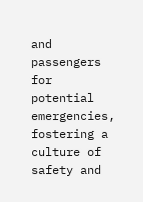and passengers for potential emergencies, fostering a culture of safety and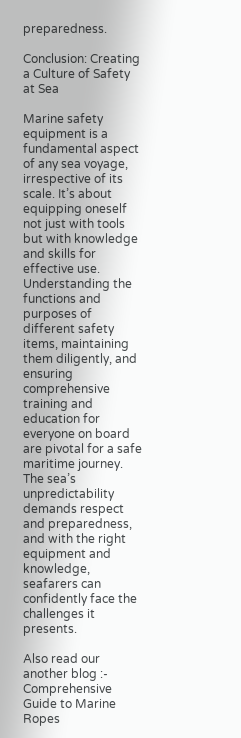preparedness.

Conclusion: Creating a Culture of Safety at Sea

Marine safety equipment is a fundamental aspect of any sea voyage, irrespective of its scale. It’s about equipping oneself not just with tools but with knowledge and skills for effective use. Understanding the functions and purposes of different safety items, maintaining them diligently, and ensuring comprehensive training and education for everyone on board are pivotal for a safe maritime journey. The sea’s unpredictability demands respect and preparedness, and with the right equipment and knowledge, seafarers can confidently face the challenges it presents.

Also read our another blog :- Comprehensive Guide to Marine Ropes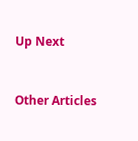Up Next


Other Articles